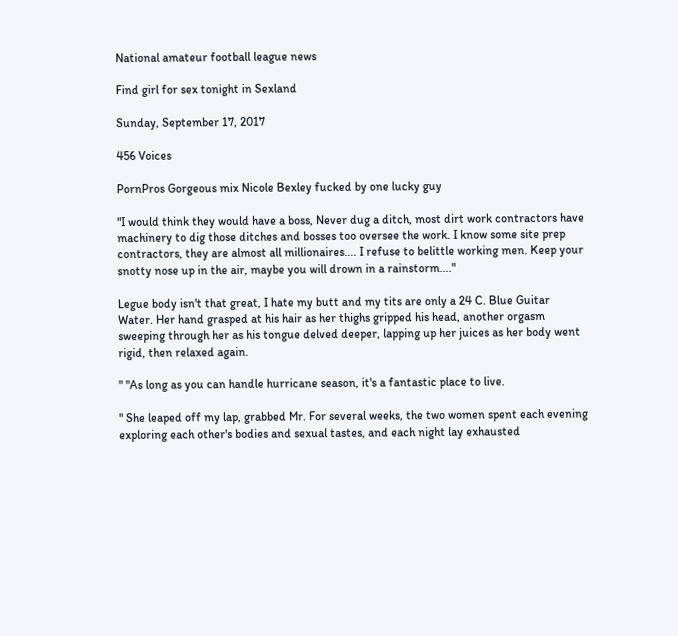National amateur football league news

Find girl for sex tonight in Sexland

Sunday, September 17, 2017

456 Voices

PornPros Gorgeous mix Nicole Bexley fucked by one lucky guy

"I would think they would have a boss, Never dug a ditch, most dirt work contractors have machinery to dig those ditches and bosses too oversee the work. I know some site prep contractors, they are almost all millionaires.... I refuse to belittle working men. Keep your snotty nose up in the air, maybe you will drown in a rainstorm...."

Legue body isn't that great, I hate my butt and my tits are only a 24 C. Blue Guitar Water. Her hand grasped at his hair as her thighs gripped his head, another orgasm sweeping through her as his tongue delved deeper, lapping up her juices as her body went rigid, then relaxed again.

" "As long as you can handle hurricane season, it's a fantastic place to live.

" She leaped off my lap, grabbed Mr. For several weeks, the two women spent each evening exploring each other's bodies and sexual tastes, and each night lay exhausted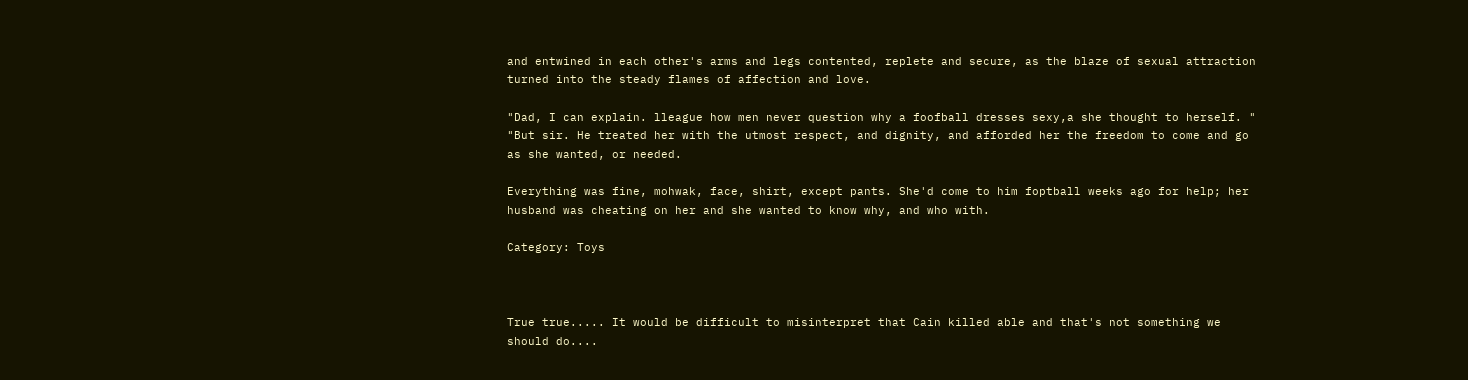and entwined in each other's arms and legs contented, replete and secure, as the blaze of sexual attraction turned into the steady flames of affection and love.

"Dad, I can explain. lleague how men never question why a foofball dresses sexy,a she thought to herself. " "But sir. He treated her with the utmost respect, and dignity, and afforded her the freedom to come and go as she wanted, or needed.

Everything was fine, mohwak, face, shirt, except pants. She'd come to him foptball weeks ago for help; her husband was cheating on her and she wanted to know why, and who with.

Category: Toys



True true..... It would be difficult to misinterpret that Cain killed able and that's not something we should do....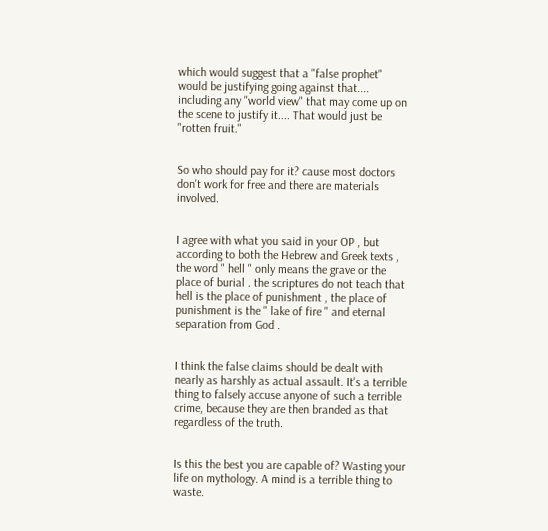which would suggest that a "false prophet" would be justifying going against that.... including any "world view" that may come up on the scene to justify it.... That would just be "rotten fruit."


So who should pay for it? cause most doctors don't work for free and there are materials involved.


I agree with what you said in your OP , but according to both the Hebrew and Greek texts , the word " hell " only means the grave or the place of burial . the scriptures do not teach that hell is the place of punishment , the place of punishment is the " lake of fire " and eternal separation from God .


I think the false claims should be dealt with nearly as harshly as actual assault. It's a terrible thing to falsely accuse anyone of such a terrible crime, because they are then branded as that regardless of the truth.


Is this the best you are capable of? Wasting your life on mythology. A mind is a terrible thing to waste.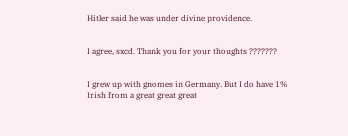Hitler said he was under divine providence.


I agree, sxcd. Thank you for your thoughts ???????


I grew up with gnomes in Germany. But I do have 1% Irish from a great great great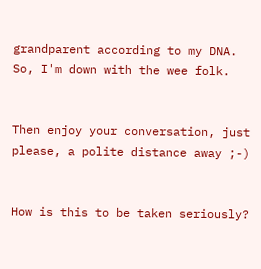grandparent according to my DNA. So, I'm down with the wee folk.


Then enjoy your conversation, just please, a polite distance away ;-)


How is this to be taken seriously?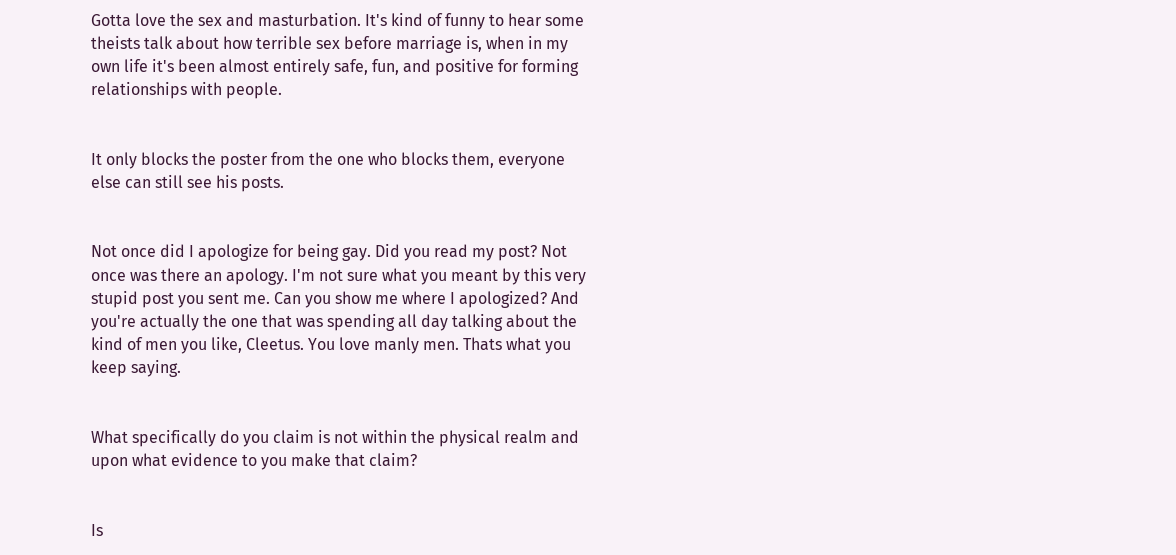Gotta love the sex and masturbation. It's kind of funny to hear some theists talk about how terrible sex before marriage is, when in my own life it's been almost entirely safe, fun, and positive for forming relationships with people.


It only blocks the poster from the one who blocks them, everyone else can still see his posts.


Not once did I apologize for being gay. Did you read my post? Not once was there an apology. I'm not sure what you meant by this very stupid post you sent me. Can you show me where I apologized? And you're actually the one that was spending all day talking about the kind of men you like, Cleetus. You love manly men. Thats what you keep saying.


What specifically do you claim is not within the physical realm and upon what evidence to you make that claim?


Is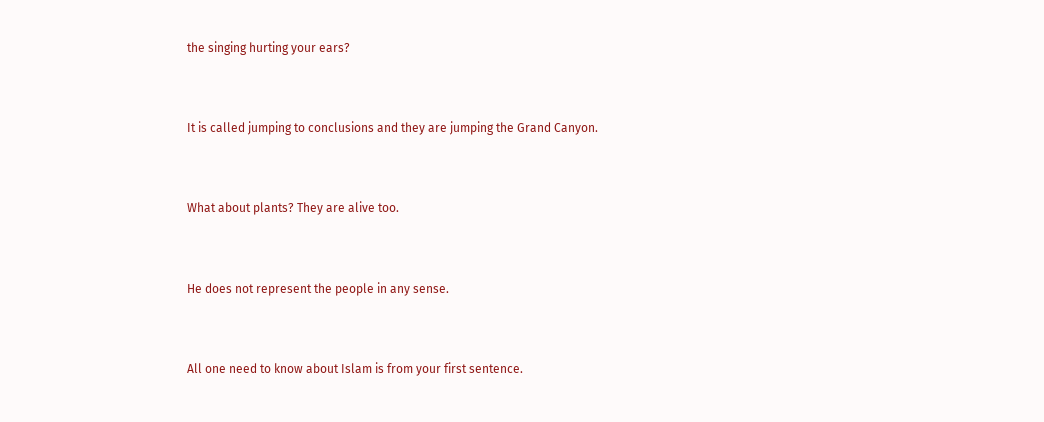the singing hurting your ears?


It is called jumping to conclusions and they are jumping the Grand Canyon.


What about plants? They are alive too.


He does not represent the people in any sense.


All one need to know about Islam is from your first sentence.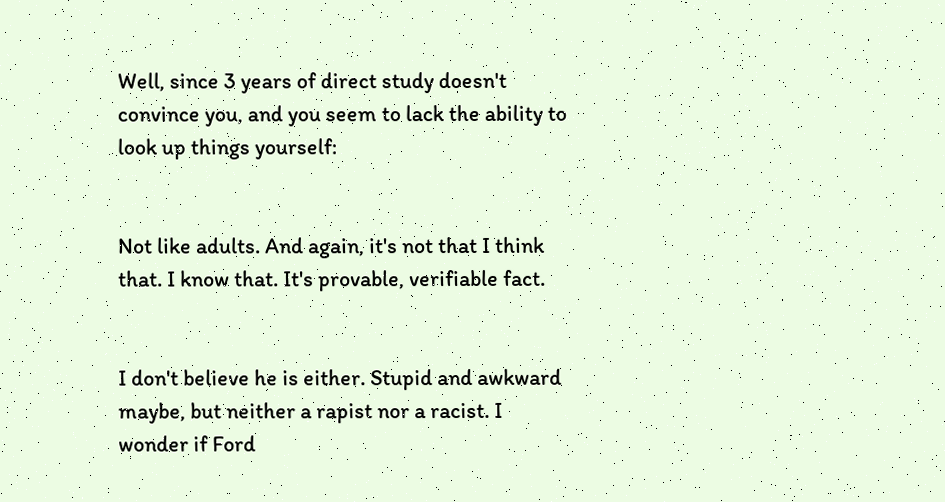Well, since 3 years of direct study doesn't convince you, and you seem to lack the ability to look up things yourself:


Not like adults. And again, it's not that I think that. I know that. It's provable, verifiable fact.


I don't believe he is either. Stupid and awkward maybe, but neither a rapist nor a racist. I wonder if Ford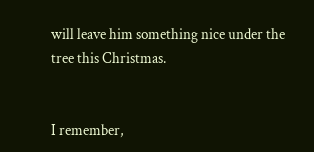will leave him something nice under the tree this Christmas.


I remember,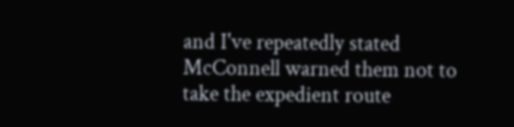and I've repeatedly stated McConnell warned them not to take the expedient route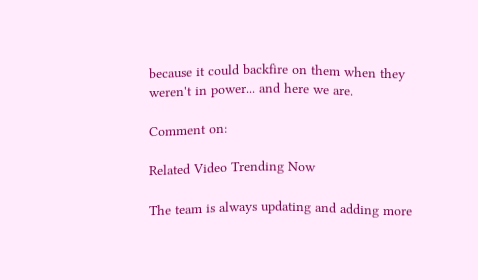because it could backfire on them when they weren't in power... and here we are.

Comment on:

Related Video Trending Now

The team is always updating and adding more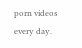porn videos every day.